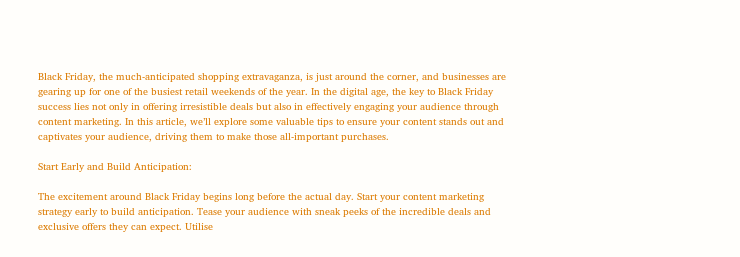Black Friday, the much-anticipated shopping extravaganza, is just around the corner, and businesses are gearing up for one of the busiest retail weekends of the year. In the digital age, the key to Black Friday success lies not only in offering irresistible deals but also in effectively engaging your audience through content marketing. In this article, we’ll explore some valuable tips to ensure your content stands out and captivates your audience, driving them to make those all-important purchases.

Start Early and Build Anticipation:

The excitement around Black Friday begins long before the actual day. Start your content marketing strategy early to build anticipation. Tease your audience with sneak peeks of the incredible deals and exclusive offers they can expect. Utilise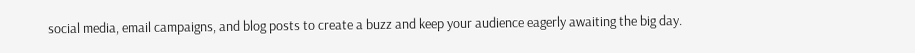social media, email campaigns, and blog posts to create a buzz and keep your audience eagerly awaiting the big day.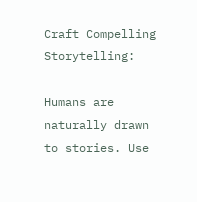Craft Compelling Storytelling:

Humans are naturally drawn to stories. Use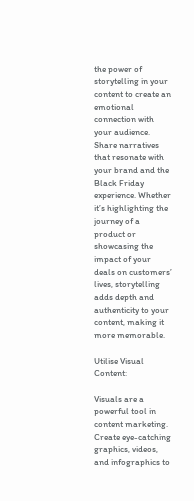the power of storytelling in your content to create an emotional connection with your audience. Share narratives that resonate with your brand and the Black Friday experience. Whether it’s highlighting the journey of a product or showcasing the impact of your deals on customers’ lives, storytelling adds depth and authenticity to your content, making it more memorable.

Utilise Visual Content:

Visuals are a powerful tool in content marketing. Create eye-catching graphics, videos, and infographics to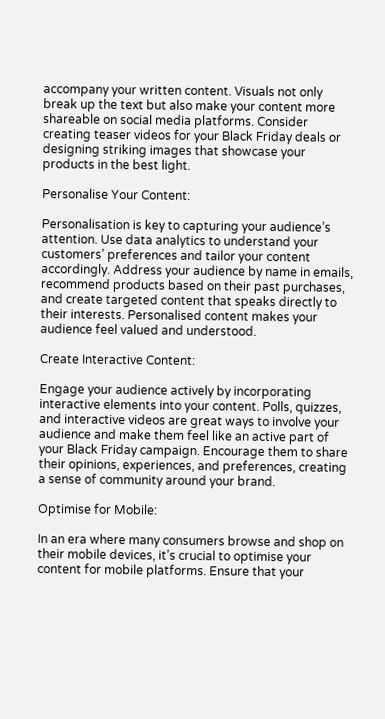accompany your written content. Visuals not only break up the text but also make your content more shareable on social media platforms. Consider creating teaser videos for your Black Friday deals or designing striking images that showcase your products in the best light.

Personalise Your Content:

Personalisation is key to capturing your audience’s attention. Use data analytics to understand your customers’ preferences and tailor your content accordingly. Address your audience by name in emails, recommend products based on their past purchases, and create targeted content that speaks directly to their interests. Personalised content makes your audience feel valued and understood.

Create Interactive Content:

Engage your audience actively by incorporating interactive elements into your content. Polls, quizzes, and interactive videos are great ways to involve your audience and make them feel like an active part of your Black Friday campaign. Encourage them to share their opinions, experiences, and preferences, creating a sense of community around your brand.

Optimise for Mobile:

In an era where many consumers browse and shop on their mobile devices, it’s crucial to optimise your content for mobile platforms. Ensure that your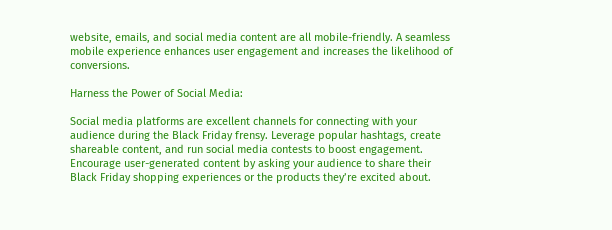website, emails, and social media content are all mobile-friendly. A seamless mobile experience enhances user engagement and increases the likelihood of conversions.

Harness the Power of Social Media:

Social media platforms are excellent channels for connecting with your audience during the Black Friday frensy. Leverage popular hashtags, create shareable content, and run social media contests to boost engagement. Encourage user-generated content by asking your audience to share their Black Friday shopping experiences or the products they’re excited about.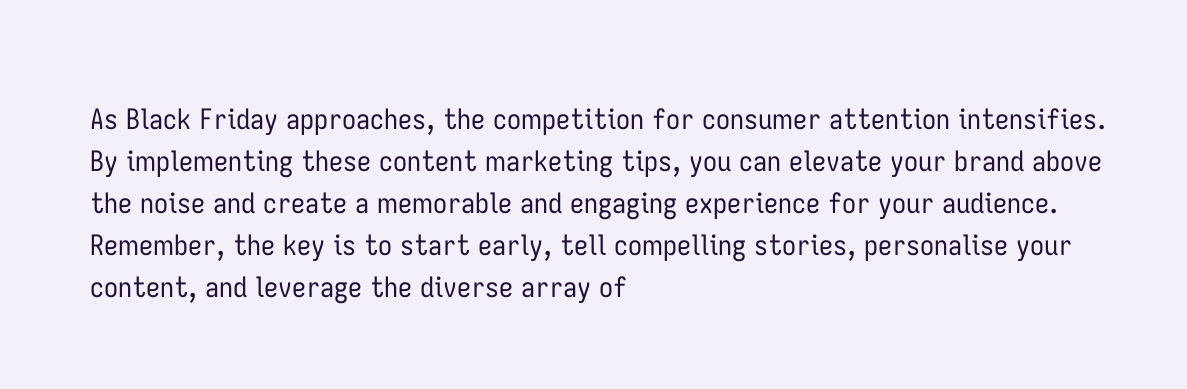As Black Friday approaches, the competition for consumer attention intensifies. By implementing these content marketing tips, you can elevate your brand above the noise and create a memorable and engaging experience for your audience. Remember, the key is to start early, tell compelling stories, personalise your content, and leverage the diverse array of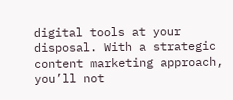digital tools at your disposal. With a strategic content marketing approach, you’ll not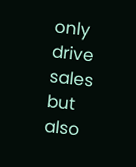only drive sales but also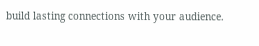build lasting connections with your audience.